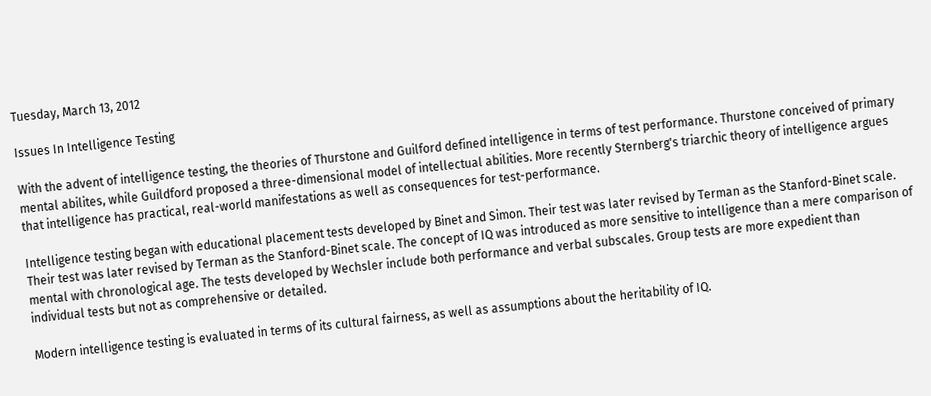Tuesday, March 13, 2012

Issues In Intelligence Testing

With the advent of intelligence testing, the theories of Thurstone and Guilford defined intelligence in terms of test performance. Thurstone conceived of primary mental abilites, while Guildford proposed a three-dimensional model of intellectual abilities. More recently Sternberg's triarchic theory of intelligence argues that intelligence has practical, real-world manifestations as well as consequences for test-performance.

Intelligence testing began with educational placement tests developed by Binet and Simon. Their test was later revised by Terman as the Stanford-Binet scale. Their test was later revised by Terman as the Stanford-Binet scale. The concept of IQ was introduced as more sensitive to intelligence than a mere comparison of mental with chronological age. The tests developed by Wechsler include both performance and verbal subscales. Group tests are more expedient than individual tests but not as comprehensive or detailed.

Modern intelligence testing is evaluated in terms of its cultural fairness, as well as assumptions about the heritability of IQ.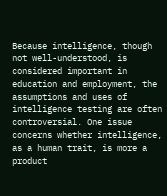Because intelligence, though not well-understood, is considered important in education and employment, the assumptions and uses of intelligence testing are often controversial. One issue concerns whether intelligence, as a human trait, is more a product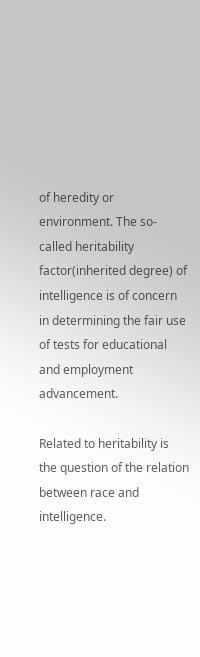of heredity or environment. The so-called heritability factor(inherited degree) of intelligence is of concern in determining the fair use of tests for educational and employment advancement.

Related to heritability is the question of the relation between race and intelligence.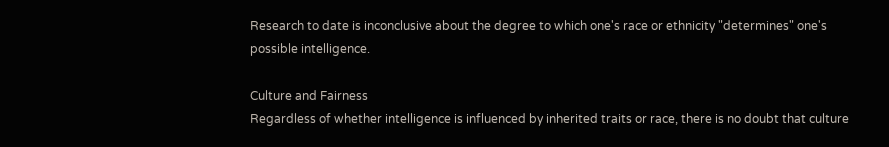Research to date is inconclusive about the degree to which one's race or ethnicity "determines" one's possible intelligence.

Culture and Fairness
Regardless of whether intelligence is influenced by inherited traits or race, there is no doubt that culture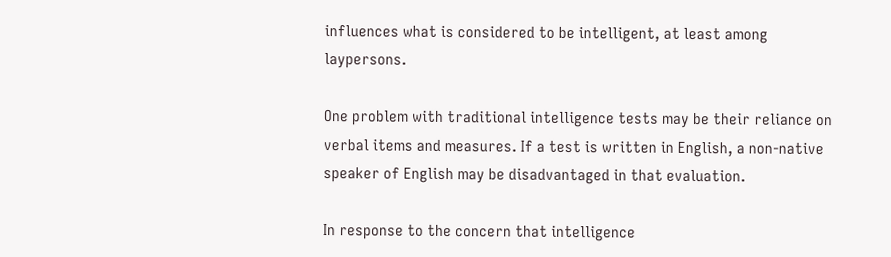influences what is considered to be intelligent, at least among laypersons.

One problem with traditional intelligence tests may be their reliance on verbal items and measures. If a test is written in English, a non-native speaker of English may be disadvantaged in that evaluation.

In response to the concern that intelligence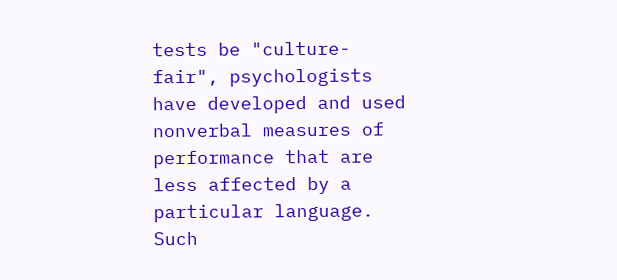tests be "culture-fair", psychologists have developed and used nonverbal measures of performance that are less affected by a particular language. Such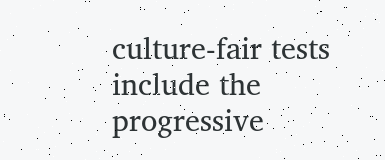culture-fair tests include the progressive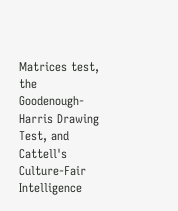Matrices test, the Goodenough-Harris Drawing Test, and Cattell's Culture-Fair Intelligence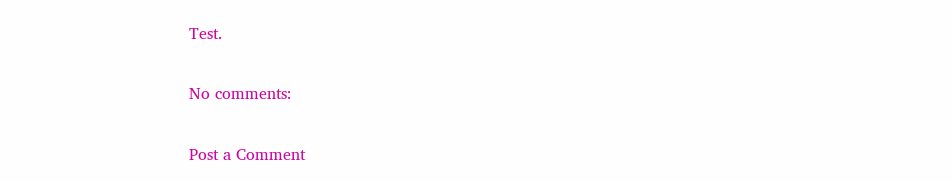Test.

No comments:

Post a Comment